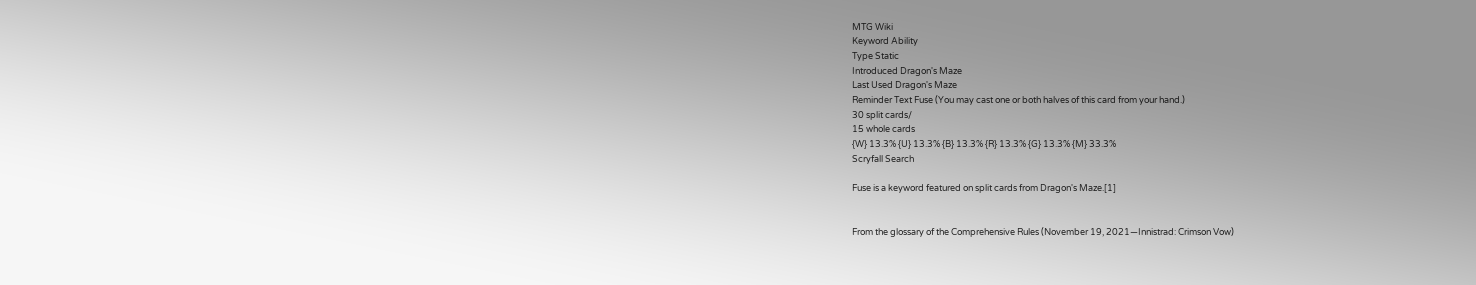MTG Wiki
Keyword Ability
Type Static
Introduced Dragon's Maze
Last Used Dragon's Maze
Reminder Text Fuse (You may cast one or both halves of this card from your hand.)
30 split cards/
15 whole cards
{W} 13.3% {U} 13.3% {B} 13.3% {R} 13.3% {G} 13.3% {M} 33.3%
Scryfall Search

Fuse is a keyword featured on split cards from Dragon's Maze.[1]


From the glossary of the Comprehensive Rules (November 19, 2021—Innistrad: Crimson Vow)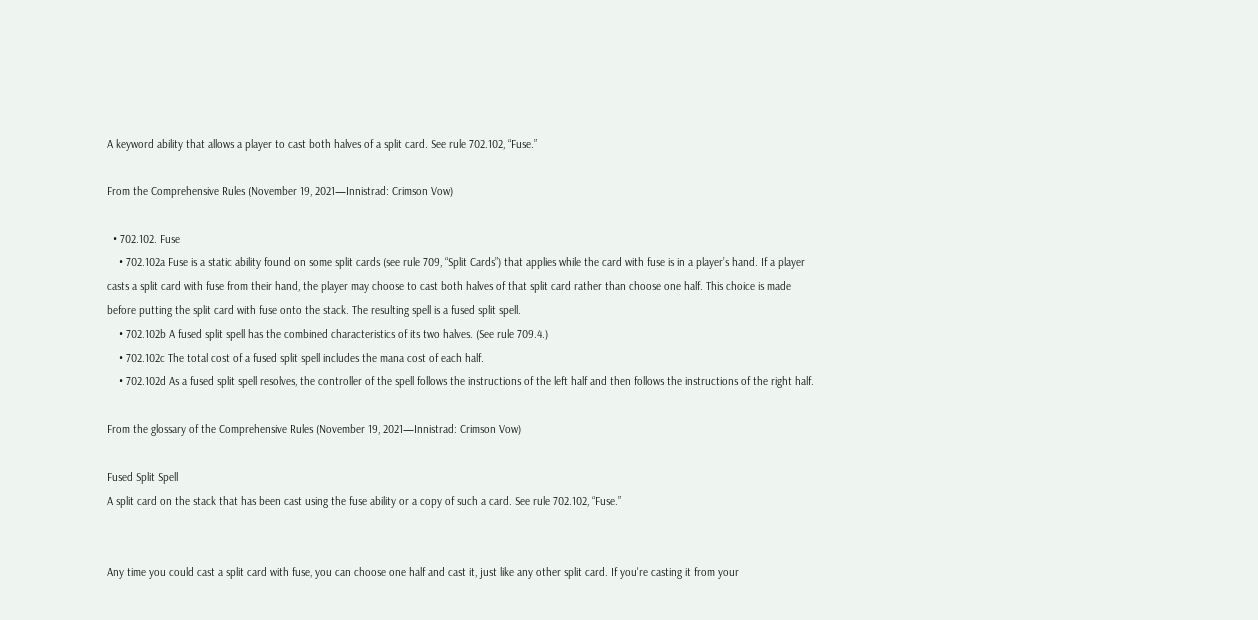A keyword ability that allows a player to cast both halves of a split card. See rule 702.102, “Fuse.”

From the Comprehensive Rules (November 19, 2021—Innistrad: Crimson Vow)

  • 702.102. Fuse
    • 702.102a Fuse is a static ability found on some split cards (see rule 709, “Split Cards”) that applies while the card with fuse is in a player’s hand. If a player casts a split card with fuse from their hand, the player may choose to cast both halves of that split card rather than choose one half. This choice is made before putting the split card with fuse onto the stack. The resulting spell is a fused split spell.
    • 702.102b A fused split spell has the combined characteristics of its two halves. (See rule 709.4.)
    • 702.102c The total cost of a fused split spell includes the mana cost of each half.
    • 702.102d As a fused split spell resolves, the controller of the spell follows the instructions of the left half and then follows the instructions of the right half.

From the glossary of the Comprehensive Rules (November 19, 2021—Innistrad: Crimson Vow)

Fused Split Spell
A split card on the stack that has been cast using the fuse ability or a copy of such a card. See rule 702.102, “Fuse.”


Any time you could cast a split card with fuse, you can choose one half and cast it, just like any other split card. If you're casting it from your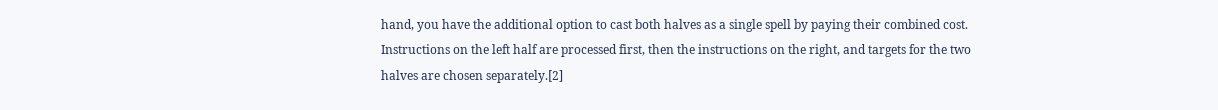hand, you have the additional option to cast both halves as a single spell by paying their combined cost. Instructions on the left half are processed first, then the instructions on the right, and targets for the two halves are chosen separately.[2]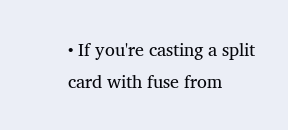• If you're casting a split card with fuse from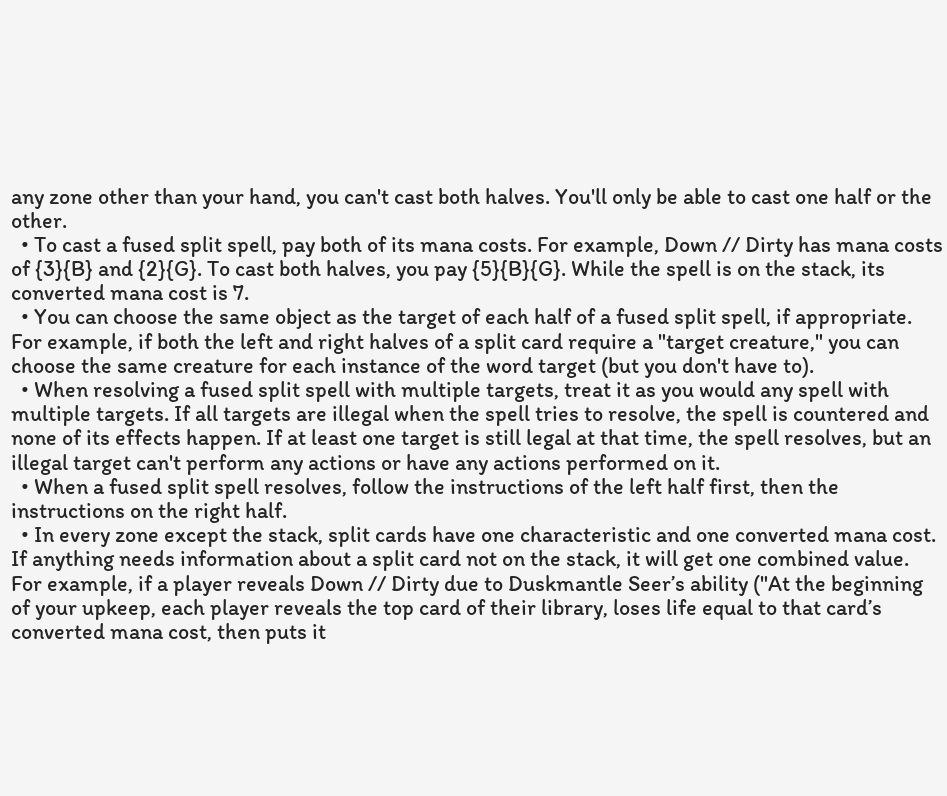any zone other than your hand, you can't cast both halves. You'll only be able to cast one half or the other.
  • To cast a fused split spell, pay both of its mana costs. For example, Down // Dirty has mana costs of {3}{B} and {2}{G}. To cast both halves, you pay {5}{B}{G}. While the spell is on the stack, its converted mana cost is 7.
  • You can choose the same object as the target of each half of a fused split spell, if appropriate. For example, if both the left and right halves of a split card require a "target creature," you can choose the same creature for each instance of the word target (but you don't have to).
  • When resolving a fused split spell with multiple targets, treat it as you would any spell with multiple targets. If all targets are illegal when the spell tries to resolve, the spell is countered and none of its effects happen. If at least one target is still legal at that time, the spell resolves, but an illegal target can't perform any actions or have any actions performed on it.
  • When a fused split spell resolves, follow the instructions of the left half first, then the instructions on the right half.
  • In every zone except the stack, split cards have one characteristic and one converted mana cost. If anything needs information about a split card not on the stack, it will get one combined value. For example, if a player reveals Down // Dirty due to Duskmantle Seer’s ability ("At the beginning of your upkeep, each player reveals the top card of their library, loses life equal to that card’s converted mana cost, then puts it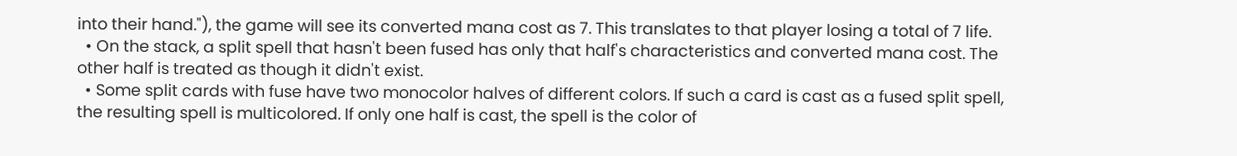into their hand."), the game will see its converted mana cost as 7. This translates to that player losing a total of 7 life.
  • On the stack, a split spell that hasn't been fused has only that half's characteristics and converted mana cost. The other half is treated as though it didn't exist.
  • Some split cards with fuse have two monocolor halves of different colors. If such a card is cast as a fused split spell, the resulting spell is multicolored. If only one half is cast, the spell is the color of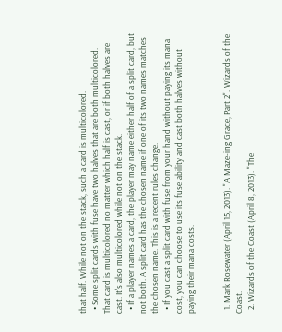that half. While not on the stack, such a card is multicolored.
  • Some split cards with fuse have two halves that are both multicolored. That card is multicolored no matter which half is cast, or if both halves are cast. It's also multicolored while not on the stack.
  • If a player names a card, the player may name either half of a split card, but not both. A split card has the chosen name if one of its two names matches the chosen name. This is a recent rules change.
  • If you cast a split card with fuse from your hand without paying its mana cost, you can choose to use its fuse ability and cast both halves without paying their mana costs.


  1. Mark Rosewater (April 15, 2013). "A Maze-ing Grace, Part 2". Wizards of the Coast.
  2. Wizards of the Coast (April 8, 2013). "The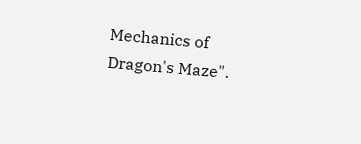Mechanics of Dragon's Maze".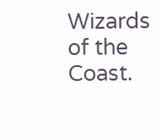Wizards of the Coast.